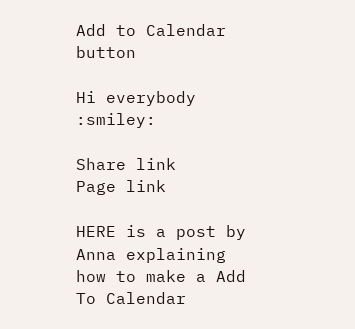Add to Calendar button

Hi everybody :smiley:

Share link
Page link

HERE is a post by Anna explaining how to make a Add To Calendar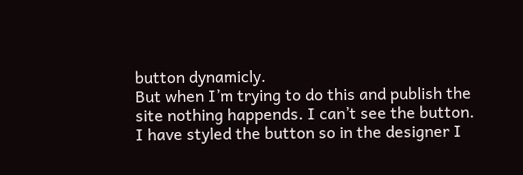button dynamicly.
But when I’m trying to do this and publish the site nothing happends. I can’t see the button.
I have styled the button so in the designer I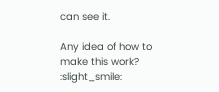can see it.

Any idea of how to make this work? :slight_smile: